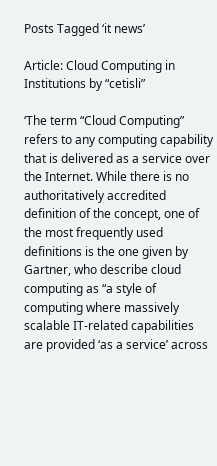Posts Tagged ‘it news’

Article: Cloud Computing in Institutions by “cetisli”

‘The term “Cloud Computing” refers to any computing capability that is delivered as a service over the Internet. While there is no authoritatively accredited definition of the concept, one of the most frequently used definitions is the one given by Gartner, who describe cloud computing as “a style of computing where massively scalable IT-related capabilities are provided ‘as a service’ across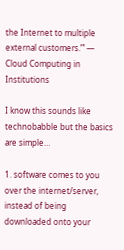the Internet to multiple external customers.”’ — Cloud Computing in Institutions

I know this sounds like technobabble but the basics are simple…

1. software comes to you over the internet/server, instead of being downloaded onto your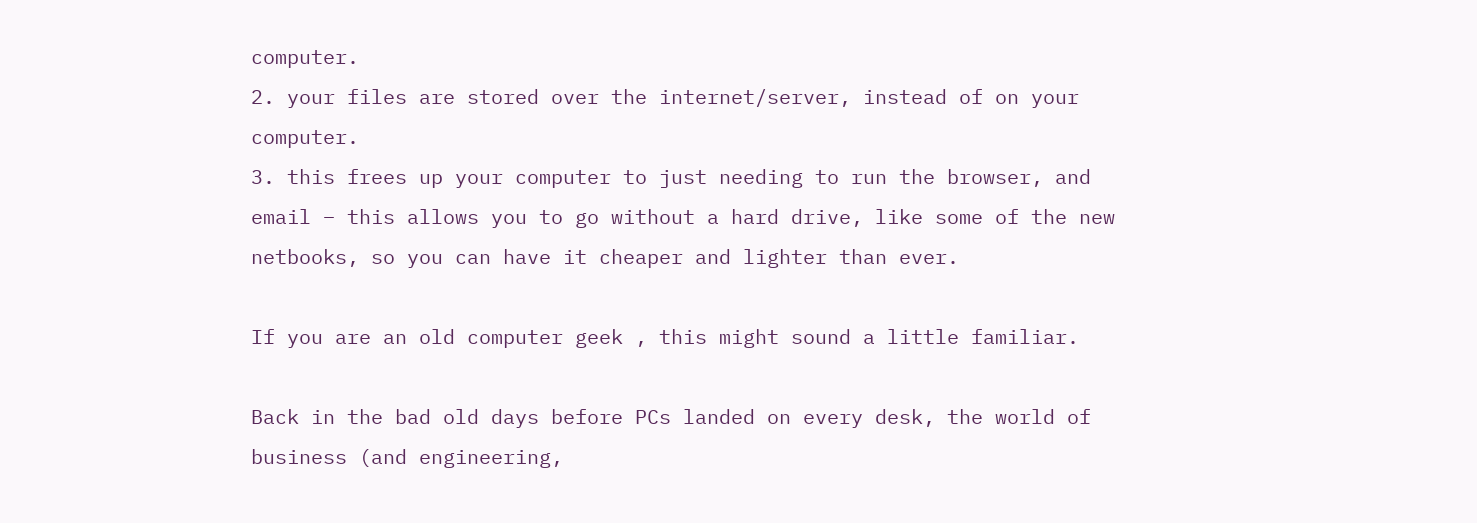computer.
2. your files are stored over the internet/server, instead of on your computer.
3. this frees up your computer to just needing to run the browser, and email – this allows you to go without a hard drive, like some of the new netbooks, so you can have it cheaper and lighter than ever.

If you are an old computer geek , this might sound a little familiar.

Back in the bad old days before PCs landed on every desk, the world of business (and engineering,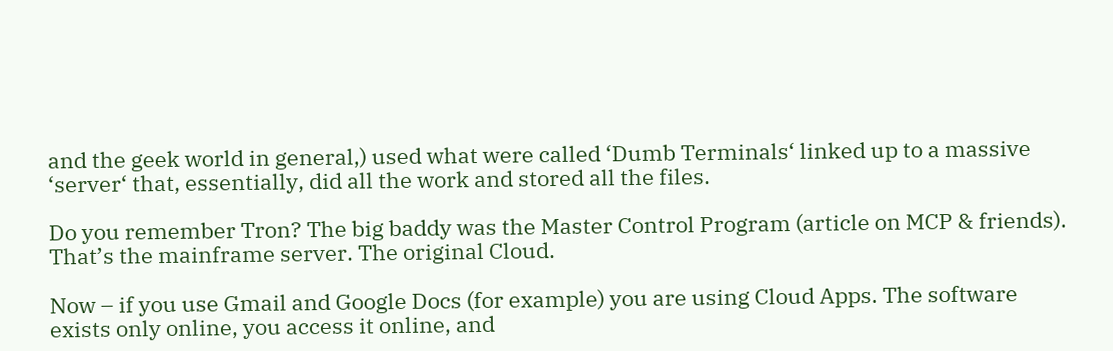and the geek world in general,) used what were called ‘Dumb Terminals‘ linked up to a massive ‘server‘ that, essentially, did all the work and stored all the files.

Do you remember Tron? The big baddy was the Master Control Program (article on MCP & friends). That’s the mainframe server. The original Cloud.

Now – if you use Gmail and Google Docs (for example) you are using Cloud Apps. The software exists only online, you access it online, and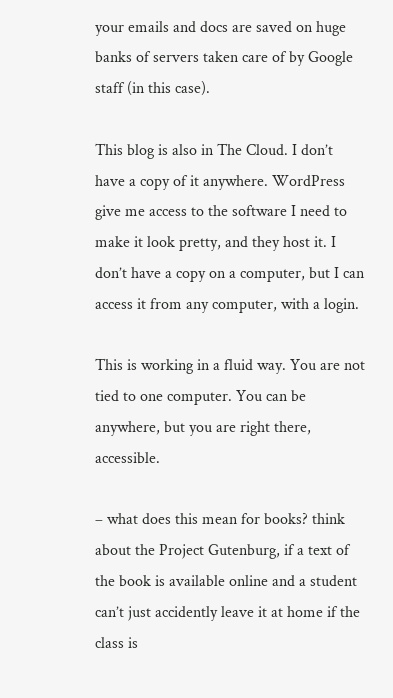your emails and docs are saved on huge banks of servers taken care of by Google staff (in this case).

This blog is also in The Cloud. I don’t have a copy of it anywhere. WordPress give me access to the software I need to make it look pretty, and they host it. I don’t have a copy on a computer, but I can access it from any computer, with a login.

This is working in a fluid way. You are not tied to one computer. You can be anywhere, but you are right there, accessible.

– what does this mean for books? think about the Project Gutenburg, if a text of the book is available online and a student can’t just accidently leave it at home if the class is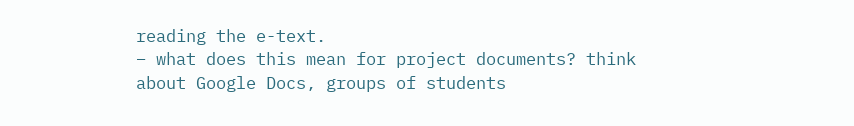reading the e-text.
– what does this mean for project documents? think about Google Docs, groups of students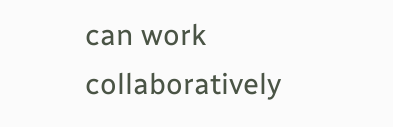can work collaboratively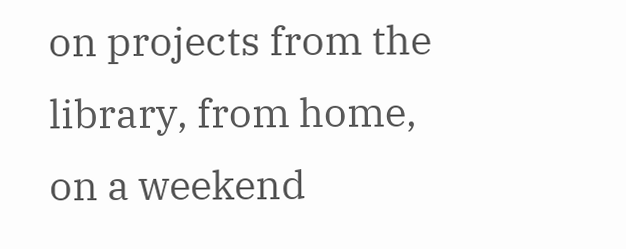on projects from the library, from home, on a weekend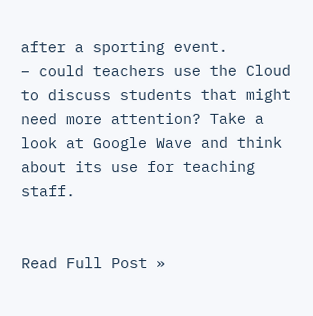after a sporting event.
– could teachers use the Cloud to discuss students that might need more attention? Take a look at Google Wave and think about its use for teaching staff.


Read Full Post »